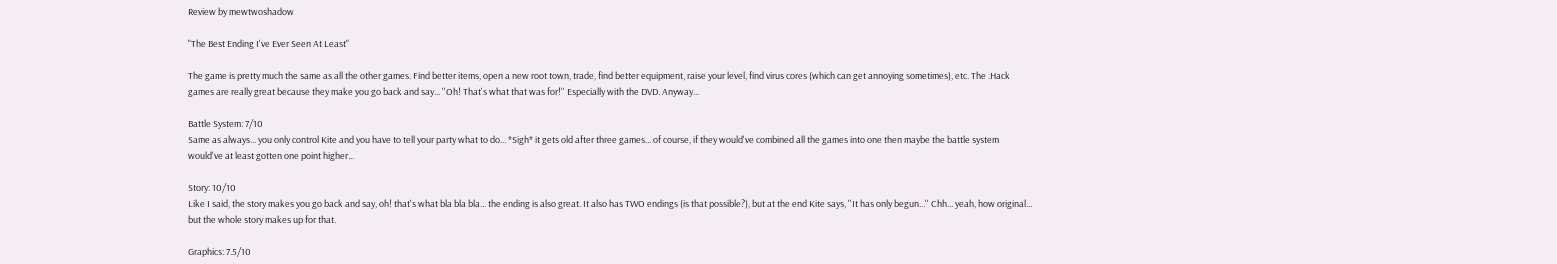Review by mewtwoshadow

"The Best Ending I've Ever Seen At Least"

The game is pretty much the same as all the other games. Find better items, open a new root town, trade, find better equipment, raise your level, find virus cores (which can get annoying sometimes), etc. The .Hack games are really great because they make you go back and say... ''Oh! That's what that was for!'' Especially with the DVD. Anyway...

Battle System: 7/10
Same as always... you only control Kite and you have to tell your party what to do... *Sigh* it gets old after three games... of course, if they would've combined all the games into one then maybe the battle system would've at least gotten one point higher...

Story: 10/10
Like I said, the story makes you go back and say, oh! that's what bla bla bla... the ending is also great. It also has TWO endings (is that possible?), but at the end Kite says, ''It has only begun...'' Chh... yeah, how original... but the whole story makes up for that.

Graphics: 7.5/10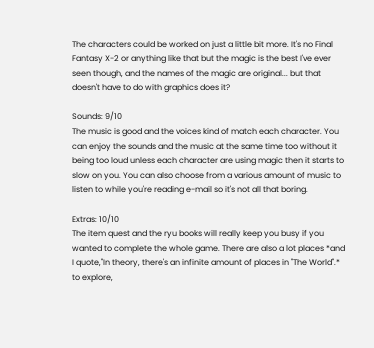The characters could be worked on just a little bit more. It's no Final Fantasy X-2 or anything like that but the magic is the best I've ever seen though, and the names of the magic are original... but that doesn't have to do with graphics does it?

Sounds: 9/10
The music is good and the voices kind of match each character. You can enjoy the sounds and the music at the same time too without it being too loud unless each character are using magic then it starts to slow on you. You can also choose from a various amount of music to listen to while you're reading e-mail so it's not all that boring.

Extras: 10/10
The item quest and the ryu books will really keep you busy if you wanted to complete the whole game. There are also a lot places *and I quote,''In theory, there's an infinite amount of places in ''The World''.* to explore,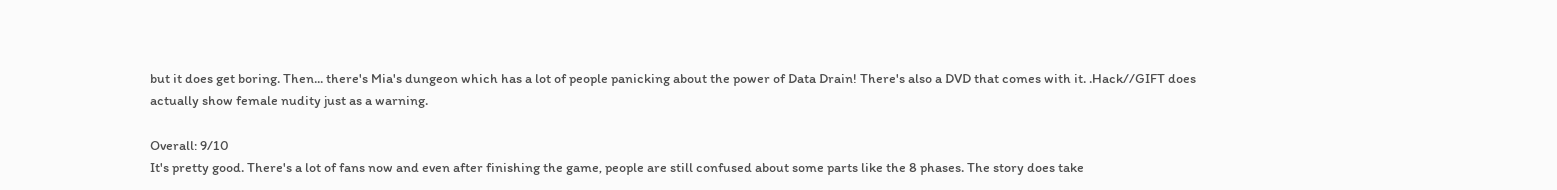but it does get boring. Then... there's Mia's dungeon which has a lot of people panicking about the power of Data Drain! There's also a DVD that comes with it. .Hack//GIFT does actually show female nudity just as a warning.

Overall: 9/10
It's pretty good. There's a lot of fans now and even after finishing the game, people are still confused about some parts like the 8 phases. The story does take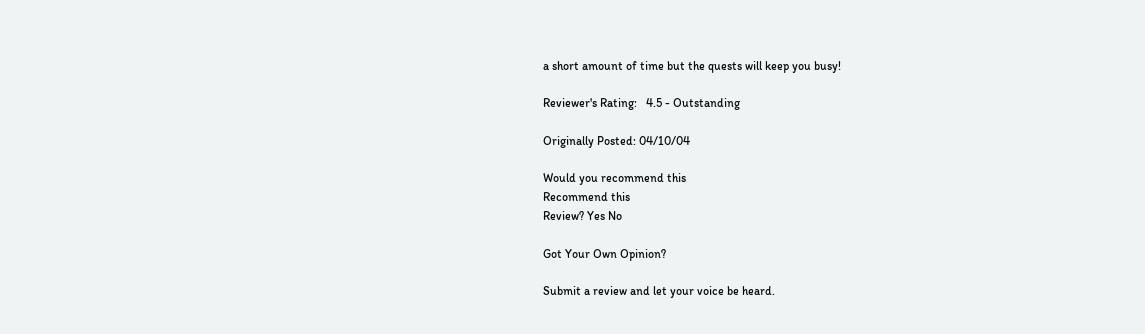a short amount of time but the quests will keep you busy!

Reviewer's Rating:   4.5 - Outstanding

Originally Posted: 04/10/04

Would you recommend this
Recommend this
Review? Yes No

Got Your Own Opinion?

Submit a review and let your voice be heard.